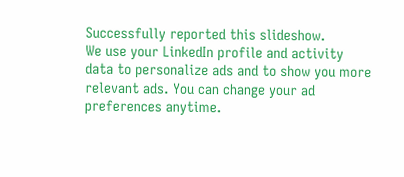Successfully reported this slideshow.
We use your LinkedIn profile and activity data to personalize ads and to show you more relevant ads. You can change your ad preferences anytime.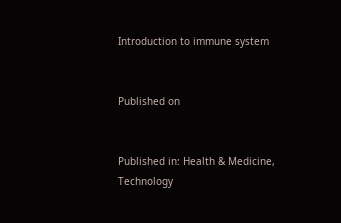Introduction to immune system


Published on


Published in: Health & Medicine, Technology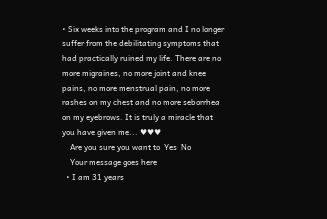• Six weeks into the program and I no longer suffer from the debilitating symptoms that had practically ruined my life. There are no more migraines, no more joint and knee pains, no more menstrual pain, no more rashes on my chest and no more seborrhea on my eyebrows. It is truly a miracle that you have given me... ♥♥♥
    Are you sure you want to  Yes  No
    Your message goes here
  • I am 31 years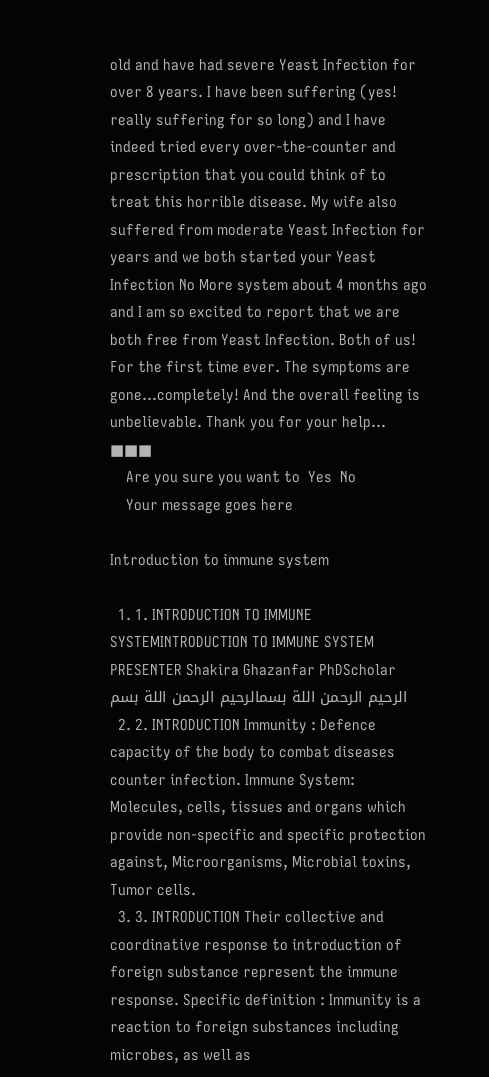old and have had severe Yeast Infection for over 8 years. I have been suffering (yes! really suffering for so long) and I have indeed tried every over-the-counter and prescription that you could think of to treat this horrible disease. My wife also suffered from moderate Yeast Infection for years and we both started your Yeast Infection No More system about 4 months ago and I am so excited to report that we are both free from Yeast Infection. Both of us! For the first time ever. The symptoms are gone...completely! And the overall feeling is unbelievable. Thank you for your help... ■■■
    Are you sure you want to  Yes  No
    Your message goes here

Introduction to immune system

  1. 1. INTRODUCTION TO IMMUNE SYSTEMINTRODUCTION TO IMMUNE SYSTEM PRESENTER Shakira Ghazanfar PhDScholar الرحيم الرحمن اللة بسمالرحيم الرحمن اللة بسم
  2. 2. INTRODUCTION Immunity : Defence capacity of the body to combat diseases counter infection. Immune System: Molecules, cells, tissues and organs which provide non-specific and specific protection against, Microorganisms, Microbial toxins, Tumor cells.
  3. 3. INTRODUCTION Their collective and coordinative response to introduction of foreign substance represent the immune response. Specific definition : Immunity is a reaction to foreign substances including microbes, as well as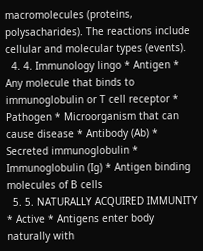macromolecules (proteins, polysacharides). The reactions include cellular and molecular types (events).
  4. 4. Immunology lingo * Antigen * Any molecule that binds to immunoglobulin or T cell receptor * Pathogen * Microorganism that can cause disease * Antibody (Ab) * Secreted immunoglobulin * Immunoglobulin (Ig) * Antigen binding molecules of B cells
  5. 5. NATURALLY ACQUIRED IMMUNITY * Active * Antigens enter body naturally with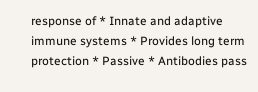response of * Innate and adaptive immune systems * Provides long term protection * Passive * Antibodies pass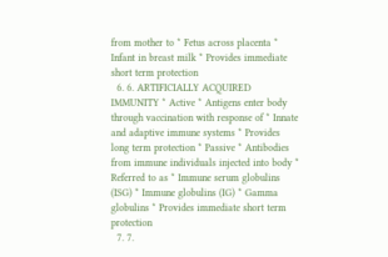from mother to * Fetus across placenta * Infant in breast milk * Provides immediate short term protection
  6. 6. ARTIFICIALLY ACQUIRED IMMUNITY * Active * Antigens enter body through vaccination with response of * Innate and adaptive immune systems * Provides long term protection * Passive * Antibodies from immune individuals injected into body * Referred to as * Immune serum globulins (ISG) * Immune globulins (IG) * Gamma globulins * Provides immediate short term protection
  7. 7.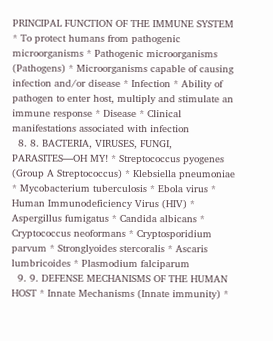PRINCIPAL FUNCTION OF THE IMMUNE SYSTEM * To protect humans from pathogenic microorganisms * Pathogenic microorganisms (Pathogens) * Microorganisms capable of causing infection and/or disease * Infection * Ability of pathogen to enter host, multiply and stimulate an immune response * Disease * Clinical manifestations associated with infection
  8. 8. BACTERIA, VIRUSES, FUNGI, PARASITES—OH MY! * Streptococcus pyogenes (Group A Streptococcus) * Klebsiella pneumoniae * Mycobacterium tuberculosis * Ebola virus * Human Immunodeficiency Virus (HIV) * Aspergillus fumigatus * Candida albicans * Cryptococcus neoformans * Cryptosporidium parvum * Stronglyoides stercoralis * Ascaris lumbricoides * Plasmodium falciparum
  9. 9. DEFENSE MECHANISMS OF THE HUMAN HOST * Innate Mechanisms (Innate immunity) *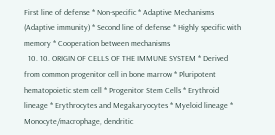First line of defense * Non-specific * Adaptive Mechanisms (Adaptive immunity) * Second line of defense * Highly specific with memory * Cooperation between mechanisms
  10. 10. ORIGIN OF CELLS OF THE IMMUNE SYSTEM * Derived from common progenitor cell in bone marrow * Pluripotent hematopoietic stem cell * Progenitor Stem Cells * Erythroid lineage * Erythrocytes and Megakaryocytes * Myeloid lineage * Monocyte/macrophage, dendritic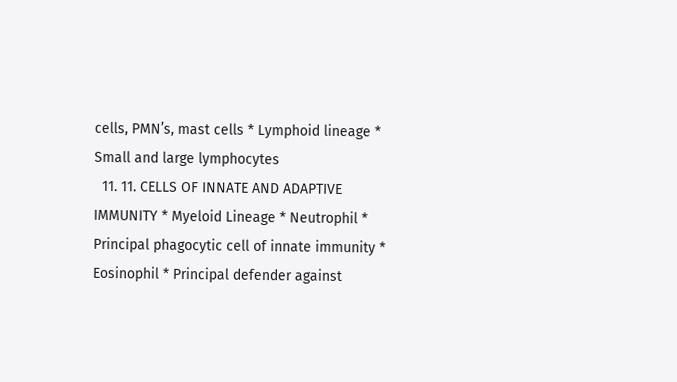cells, PMN’s, mast cells * Lymphoid lineage * Small and large lymphocytes
  11. 11. CELLS OF INNATE AND ADAPTIVE IMMUNITY * Myeloid Lineage * Neutrophil * Principal phagocytic cell of innate immunity * Eosinophil * Principal defender against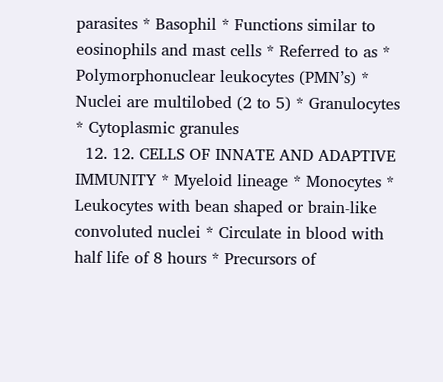parasites * Basophil * Functions similar to eosinophils and mast cells * Referred to as * Polymorphonuclear leukocytes (PMN’s) * Nuclei are multilobed (2 to 5) * Granulocytes * Cytoplasmic granules
  12. 12. CELLS OF INNATE AND ADAPTIVE IMMUNITY * Myeloid lineage * Monocytes * Leukocytes with bean shaped or brain-like convoluted nuclei * Circulate in blood with half life of 8 hours * Precursors of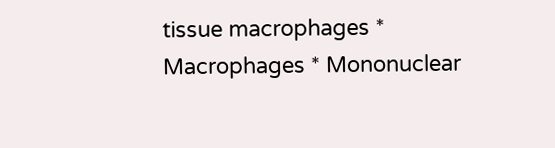tissue macrophages * Macrophages * Mononuclear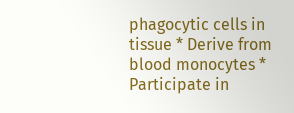phagocytic cells in tissue * Derive from blood monocytes * Participate in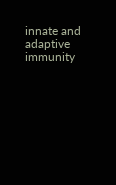innate and adaptive immunity